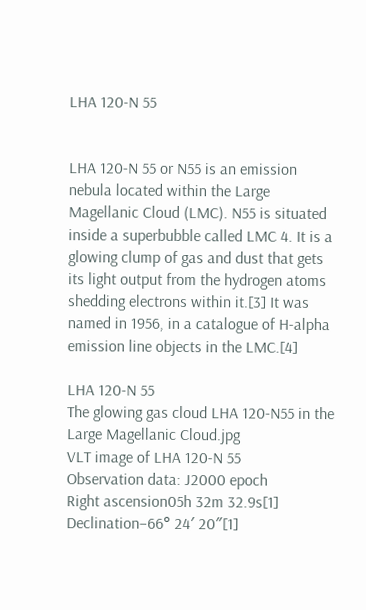LHA 120-N 55


LHA 120-N 55 or N55 is an emission nebula located within the Large Magellanic Cloud (LMC). N55 is situated inside a superbubble called LMC 4. It is a glowing clump of gas and dust that gets its light output from the hydrogen atoms shedding electrons within it.[3] It was named in 1956, in a catalogue of H-alpha emission line objects in the LMC.[4]

LHA 120-N 55
The glowing gas cloud LHA 120-N55 in the Large Magellanic Cloud.jpg
VLT image of LHA 120-N 55
Observation data: J2000 epoch
Right ascension05h 32m 32.9s[1]
Declination−66° 24′ 20″[1]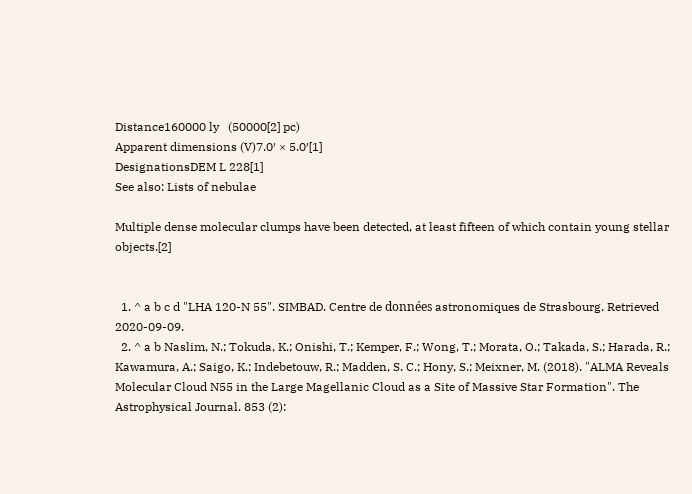Distance160000 ly   (50000[2] pc)
Apparent dimensions (V)7.0′ × 5.0′[1]
DesignationsDEM L 228[1]
See also: Lists of nebulae

Multiple dense molecular clumps have been detected, at least fifteen of which contain young stellar objects.[2]


  1. ^ a b c d "LHA 120-N 55". SIMBAD. Centre de données astronomiques de Strasbourg. Retrieved 2020-09-09.
  2. ^ a b Naslim, N.; Tokuda, K.; Onishi, T.; Kemper, F.; Wong, T.; Morata, O.; Takada, S.; Harada, R.; Kawamura, A.; Saigo, K.; Indebetouw, R.; Madden, S. C.; Hony, S.; Meixner, M. (2018). "ALMA Reveals Molecular Cloud N55 in the Large Magellanic Cloud as a Site of Massive Star Formation". The Astrophysical Journal. 853 (2):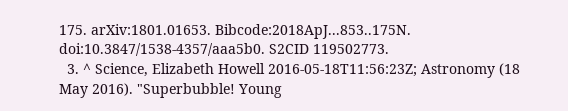175. arXiv:1801.01653. Bibcode:2018ApJ...853..175N. doi:10.3847/1538-4357/aaa5b0. S2CID 119502773.
  3. ^ Science, Elizabeth Howell 2016-05-18T11:56:23Z; Astronomy (18 May 2016). "Superbubble! Young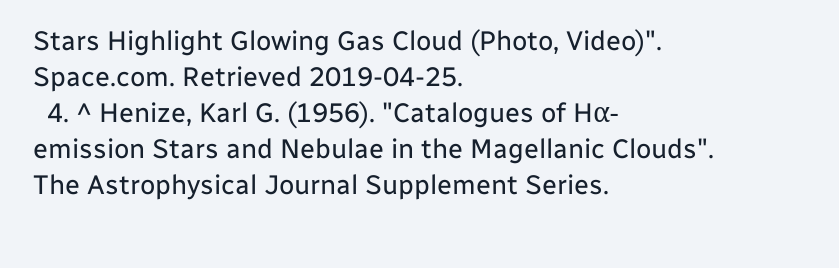Stars Highlight Glowing Gas Cloud (Photo, Video)". Space.com. Retrieved 2019-04-25.
  4. ^ Henize, Karl G. (1956). "Catalogues of Hα-emission Stars and Nebulae in the Magellanic Clouds". The Astrophysical Journal Supplement Series.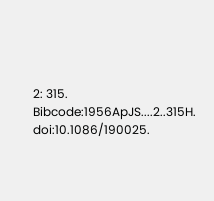2: 315. Bibcode:1956ApJS....2..315H. doi:10.1086/190025.